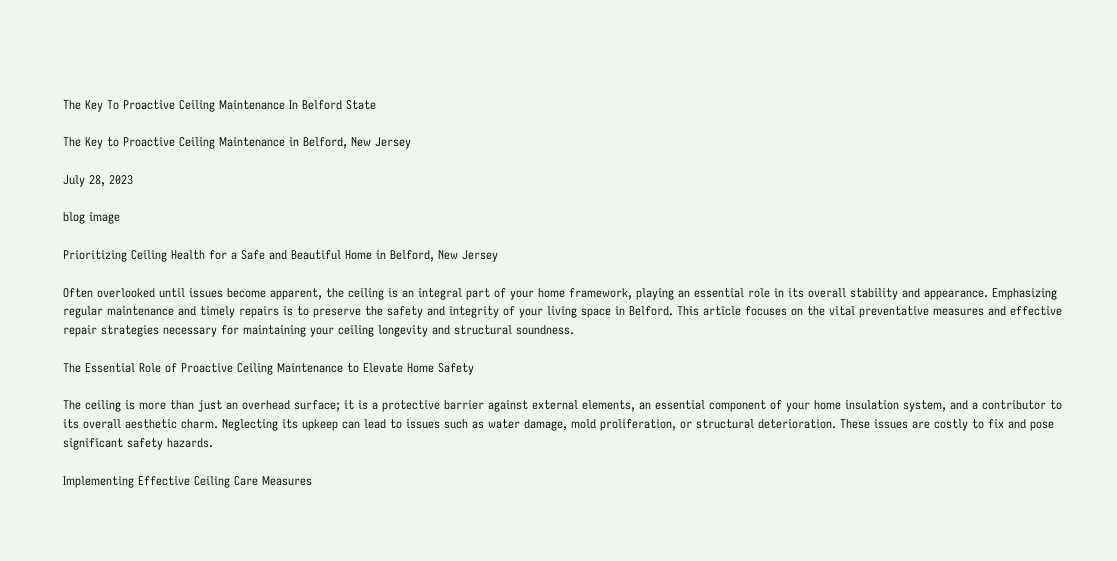The Key To Proactive Ceiling Maintenance In Belford State

The Key to Proactive Ceiling Maintenance in Belford, New Jersey

July 28, 2023

blog image

Prioritizing Ceiling Health for a Safe and Beautiful Home in Belford, New Jersey

Often overlooked until issues become apparent, the ceiling is an integral part of your home framework, playing an essential role in its overall stability and appearance. Emphasizing regular maintenance and timely repairs is to preserve the safety and integrity of your living space in Belford. This article focuses on the vital preventative measures and effective repair strategies necessary for maintaining your ceiling longevity and structural soundness.

The Essential Role of Proactive Ceiling Maintenance to Elevate Home Safety

The ceiling is more than just an overhead surface; it is a protective barrier against external elements, an essential component of your home insulation system, and a contributor to its overall aesthetic charm. Neglecting its upkeep can lead to issues such as water damage, mold proliferation, or structural deterioration. These issues are costly to fix and pose significant safety hazards.

Implementing Effective Ceiling Care Measures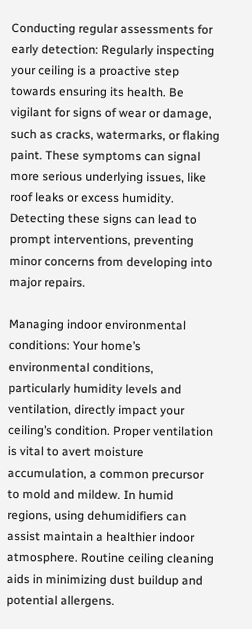Conducting regular assessments for early detection: Regularly inspecting your ceiling is a proactive step towards ensuring its health. Be vigilant for signs of wear or damage, such as cracks, watermarks, or flaking paint. These symptoms can signal more serious underlying issues, like roof leaks or excess humidity. Detecting these signs can lead to prompt interventions, preventing minor concerns from developing into major repairs.

Managing indoor environmental conditions: Your home’s environmental conditions, particularly humidity levels and ventilation, directly impact your ceiling’s condition. Proper ventilation is vital to avert moisture accumulation, a common precursor to mold and mildew. In humid regions, using dehumidifiers can assist maintain a healthier indoor atmosphere. Routine ceiling cleaning aids in minimizing dust buildup and potential allergens.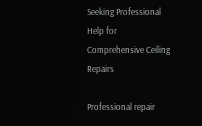Seeking Professional Help for Comprehensive Ceiling Repairs

Professional repair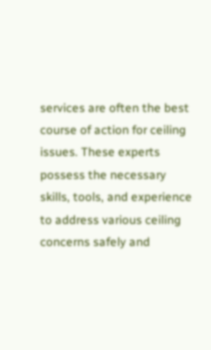services are often the best course of action for ceiling issues. These experts possess the necessary skills, tools, and experience to address various ceiling concerns safely and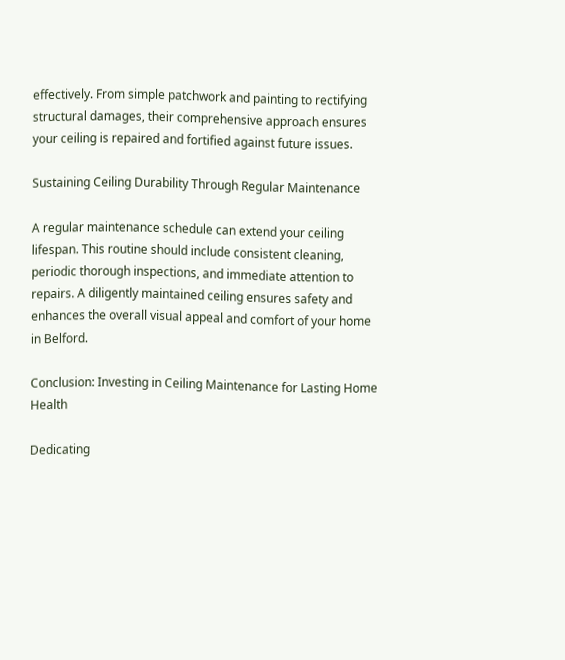effectively. From simple patchwork and painting to rectifying structural damages, their comprehensive approach ensures your ceiling is repaired and fortified against future issues.

Sustaining Ceiling Durability Through Regular Maintenance

A regular maintenance schedule can extend your ceiling lifespan. This routine should include consistent cleaning, periodic thorough inspections, and immediate attention to repairs. A diligently maintained ceiling ensures safety and enhances the overall visual appeal and comfort of your home in Belford.

Conclusion: Investing in Ceiling Maintenance for Lasting Home Health

Dedicating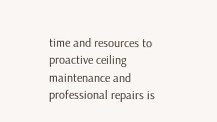time and resources to proactive ceiling maintenance and professional repairs is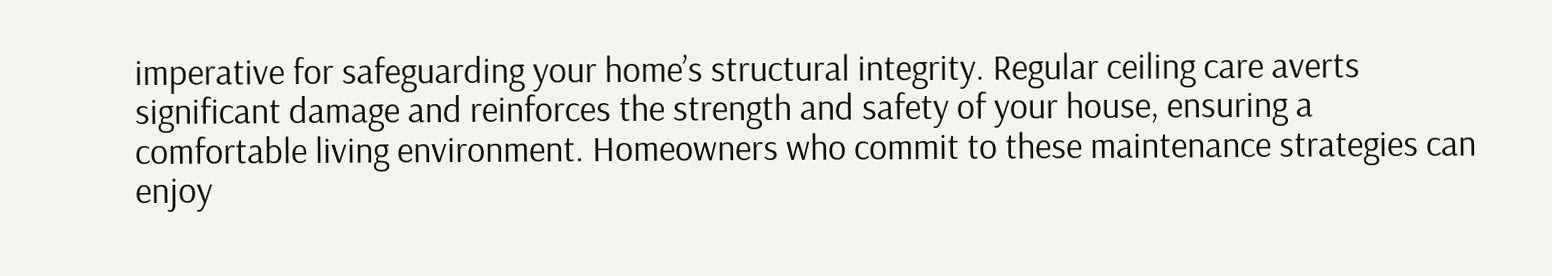imperative for safeguarding your home’s structural integrity. Regular ceiling care averts significant damage and reinforces the strength and safety of your house, ensuring a comfortable living environment. Homeowners who commit to these maintenance strategies can enjoy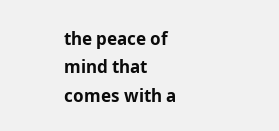the peace of mind that comes with a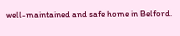well-maintained and safe home in Belford.